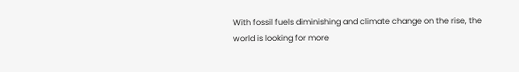With fossil fuels diminishing and climate change on the rise, the world is looking for more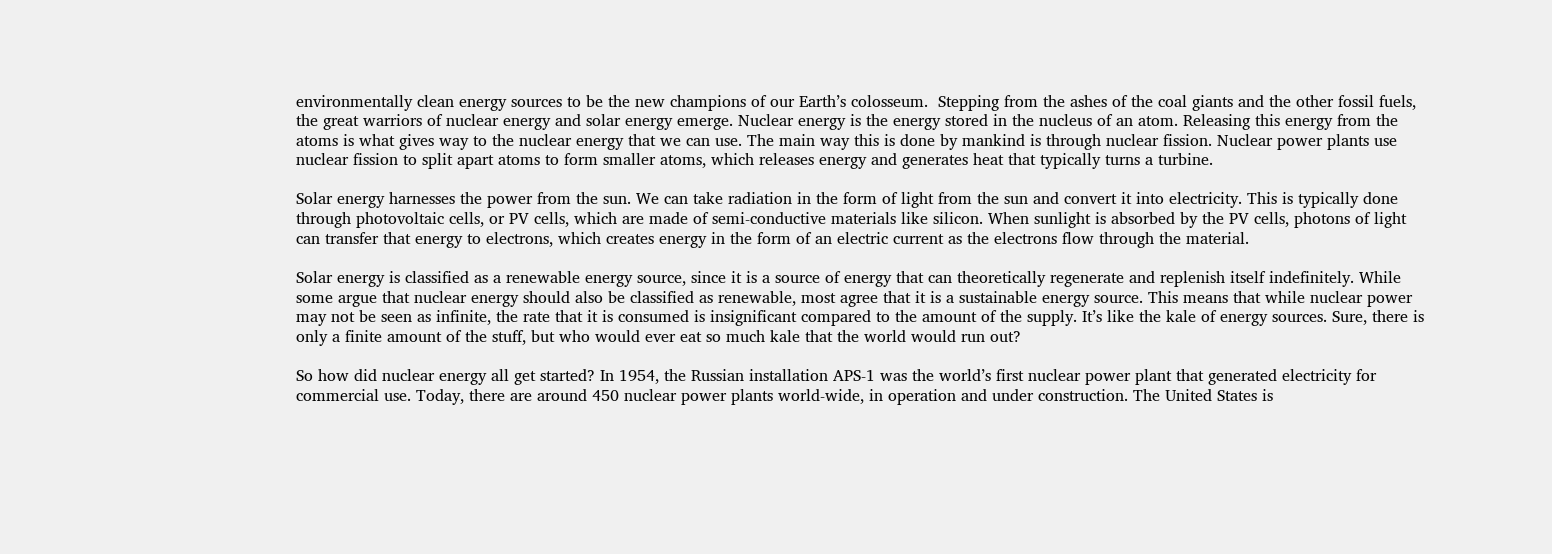environmentally clean energy sources to be the new champions of our Earth’s colosseum.  Stepping from the ashes of the coal giants and the other fossil fuels, the great warriors of nuclear energy and solar energy emerge. Nuclear energy is the energy stored in the nucleus of an atom. Releasing this energy from the atoms is what gives way to the nuclear energy that we can use. The main way this is done by mankind is through nuclear fission. Nuclear power plants use nuclear fission to split apart atoms to form smaller atoms, which releases energy and generates heat that typically turns a turbine.

Solar energy harnesses the power from the sun. We can take radiation in the form of light from the sun and convert it into electricity. This is typically done through photovoltaic cells, or PV cells, which are made of semi-conductive materials like silicon. When sunlight is absorbed by the PV cells, photons of light can transfer that energy to electrons, which creates energy in the form of an electric current as the electrons flow through the material.

Solar energy is classified as a renewable energy source, since it is a source of energy that can theoretically regenerate and replenish itself indefinitely. While some argue that nuclear energy should also be classified as renewable, most agree that it is a sustainable energy source. This means that while nuclear power may not be seen as infinite, the rate that it is consumed is insignificant compared to the amount of the supply. It’s like the kale of energy sources. Sure, there is only a finite amount of the stuff, but who would ever eat so much kale that the world would run out?

So how did nuclear energy all get started? In 1954, the Russian installation APS-1 was the world’s first nuclear power plant that generated electricity for commercial use. Today, there are around 450 nuclear power plants world-wide, in operation and under construction. The United States is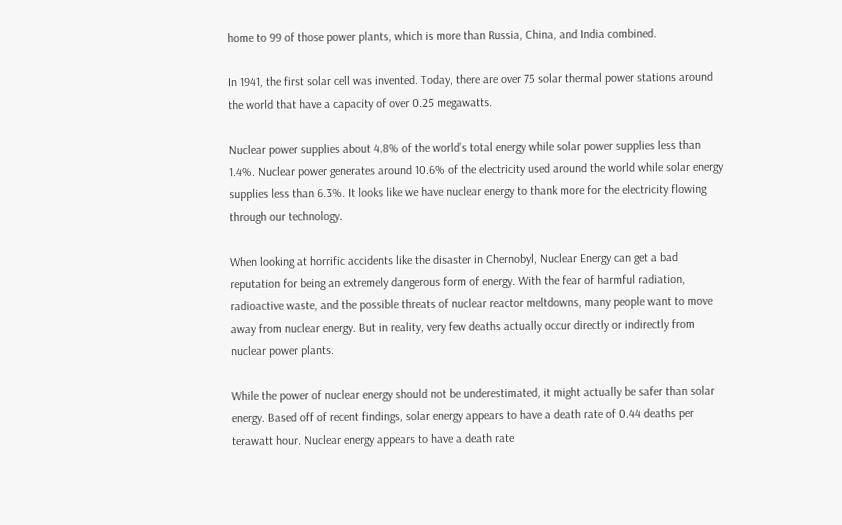home to 99 of those power plants, which is more than Russia, China, and India combined.

In 1941, the first solar cell was invented. Today, there are over 75 solar thermal power stations around the world that have a capacity of over 0.25 megawatts.

Nuclear power supplies about 4.8% of the world’s total energy while solar power supplies less than 1.4%. Nuclear power generates around 10.6% of the electricity used around the world while solar energy supplies less than 6.3%. It looks like we have nuclear energy to thank more for the electricity flowing through our technology.

When looking at horrific accidents like the disaster in Chernobyl, Nuclear Energy can get a bad reputation for being an extremely dangerous form of energy. With the fear of harmful radiation, radioactive waste, and the possible threats of nuclear reactor meltdowns, many people want to move away from nuclear energy. But in reality, very few deaths actually occur directly or indirectly from nuclear power plants.

While the power of nuclear energy should not be underestimated, it might actually be safer than solar energy. Based off of recent findings, solar energy appears to have a death rate of 0.44 deaths per terawatt hour. Nuclear energy appears to have a death rate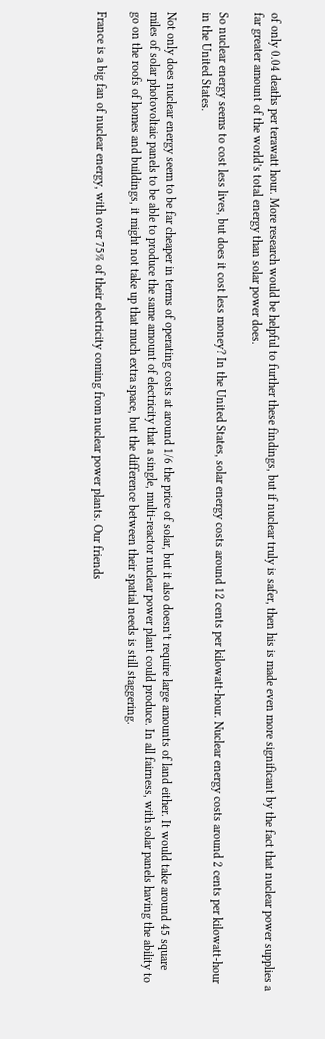of only 0.04 deaths per terawatt hour. More research would be helpful to further these findings, but if nuclear truly is safer, then his is made even more significant by the fact that nuclear power supplies a far greater amount of the world’s total energy than solar power does.

So nuclear energy seems to cost less lives, but does it cost less money? In the United States, solar energy costs around 12 cents per kilowatt-hour. Nuclear energy costs around 2 cents per kilowatt-hour in the United States.

Not only does nuclear energy seem to be far cheaper in terms of operating costs at around 1/6 the price of solar, but it also doesn’t require large amounts of land either. It would take around 45 square miles of solar photovoltaic panels to be able to produce the same amount of electricity that a single, multi-reactor nuclear power plant could produce. In all fairness, with solar panels having the ability to go on the roofs of homes and buildings, it might not take up that much extra space, but the difference between their spatial needs is still staggering.

France is a big fan of nuclear energy, with over 75% of their electricity coming from nuclear power plants. Our friends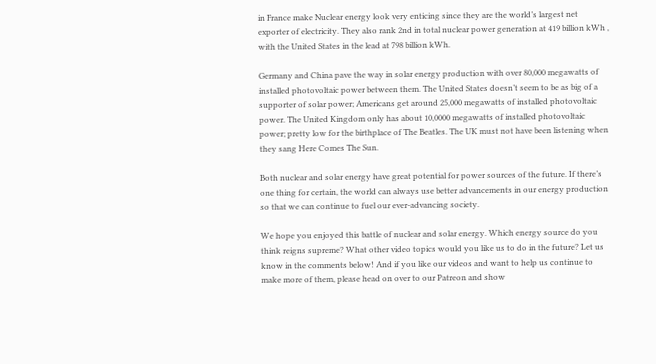in France make Nuclear energy look very enticing since they are the world’s largest net exporter of electricity. They also rank 2nd in total nuclear power generation at 419 billion kWh , with the United States in the lead at 798 billion kWh.

Germany and China pave the way in solar energy production with over 80,000 megawatts of installed photovoltaic power between them. The United States doesn’t seem to be as big of a supporter of solar power; Americans get around 25,000 megawatts of installed photovoltaic power. The United Kingdom only has about 10,0000 megawatts of installed photovoltaic power; pretty low for the birthplace of The Beatles. The UK must not have been listening when they sang Here Comes The Sun.

Both nuclear and solar energy have great potential for power sources of the future. If there’s one thing for certain, the world can always use better advancements in our energy production so that we can continue to fuel our ever-advancing society.

We hope you enjoyed this battle of nuclear and solar energy. Which energy source do you think reigns supreme? What other video topics would you like us to do in the future? Let us know in the comments below! And if you like our videos and want to help us continue to make more of them, please head on over to our Patreon and show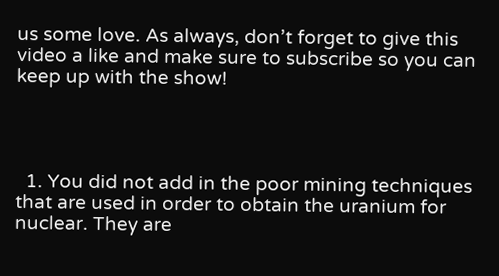us some love. As always, don’t forget to give this video a like and make sure to subscribe so you can keep up with the show!




  1. You did not add in the poor mining techniques that are used in order to obtain the uranium for nuclear. They are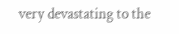very devastating to the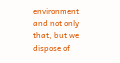environment and not only that, but we dispose of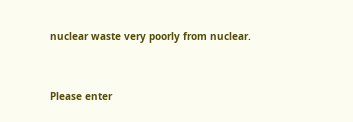nuclear waste very poorly from nuclear.


Please enter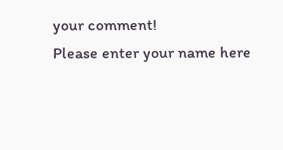your comment!
Please enter your name here